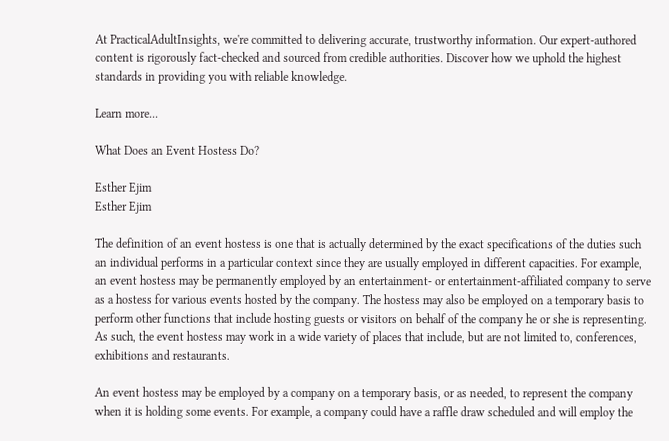At PracticalAdultInsights, we're committed to delivering accurate, trustworthy information. Our expert-authored content is rigorously fact-checked and sourced from credible authorities. Discover how we uphold the highest standards in providing you with reliable knowledge.

Learn more...

What Does an Event Hostess Do?

Esther Ejim
Esther Ejim

The definition of an event hostess is one that is actually determined by the exact specifications of the duties such an individual performs in a particular context since they are usually employed in different capacities. For example, an event hostess may be permanently employed by an entertainment- or entertainment-affiliated company to serve as a hostess for various events hosted by the company. The hostess may also be employed on a temporary basis to perform other functions that include hosting guests or visitors on behalf of the company he or she is representing. As such, the event hostess may work in a wide variety of places that include, but are not limited to, conferences, exhibitions and restaurants.

An event hostess may be employed by a company on a temporary basis, or as needed, to represent the company when it is holding some events. For example, a company could have a raffle draw scheduled and will employ the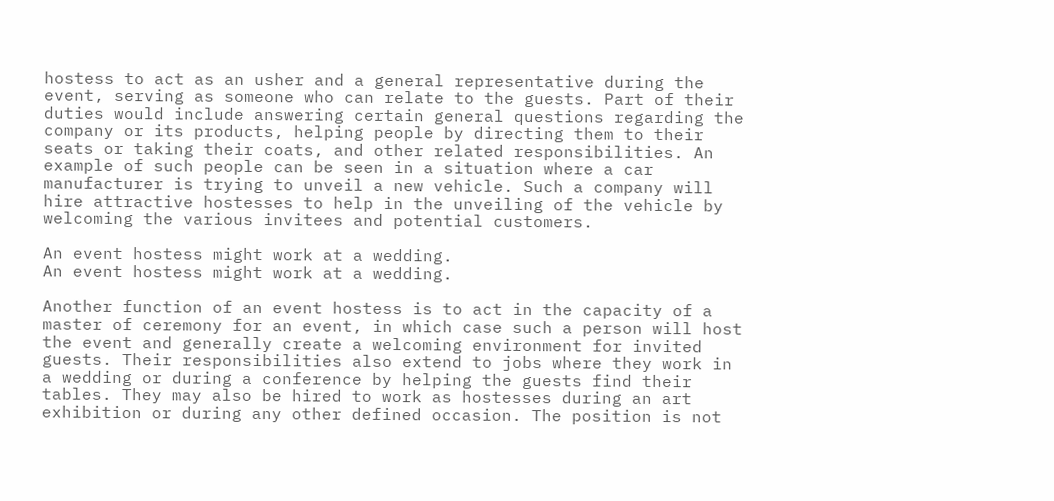hostess to act as an usher and a general representative during the event, serving as someone who can relate to the guests. Part of their duties would include answering certain general questions regarding the company or its products, helping people by directing them to their seats or taking their coats, and other related responsibilities. An example of such people can be seen in a situation where a car manufacturer is trying to unveil a new vehicle. Such a company will hire attractive hostesses to help in the unveiling of the vehicle by welcoming the various invitees and potential customers.

An event hostess might work at a wedding.
An event hostess might work at a wedding.

Another function of an event hostess is to act in the capacity of a master of ceremony for an event, in which case such a person will host the event and generally create a welcoming environment for invited guests. Their responsibilities also extend to jobs where they work in a wedding or during a conference by helping the guests find their tables. They may also be hired to work as hostesses during an art exhibition or during any other defined occasion. The position is not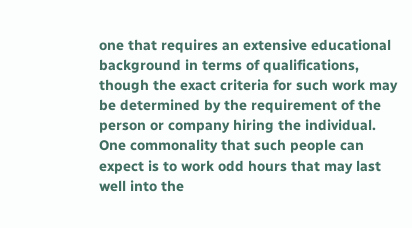one that requires an extensive educational background in terms of qualifications, though the exact criteria for such work may be determined by the requirement of the person or company hiring the individual. One commonality that such people can expect is to work odd hours that may last well into the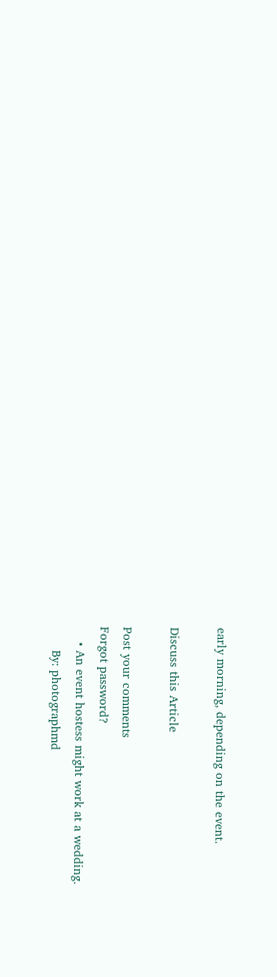early morning, depending on the event.

Discuss this Article

Post your comments
Forgot password?
    • An event hostess might work at a wedding.
      By: photographmd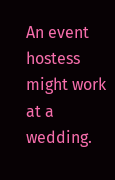An event hostess might work at a wedding.